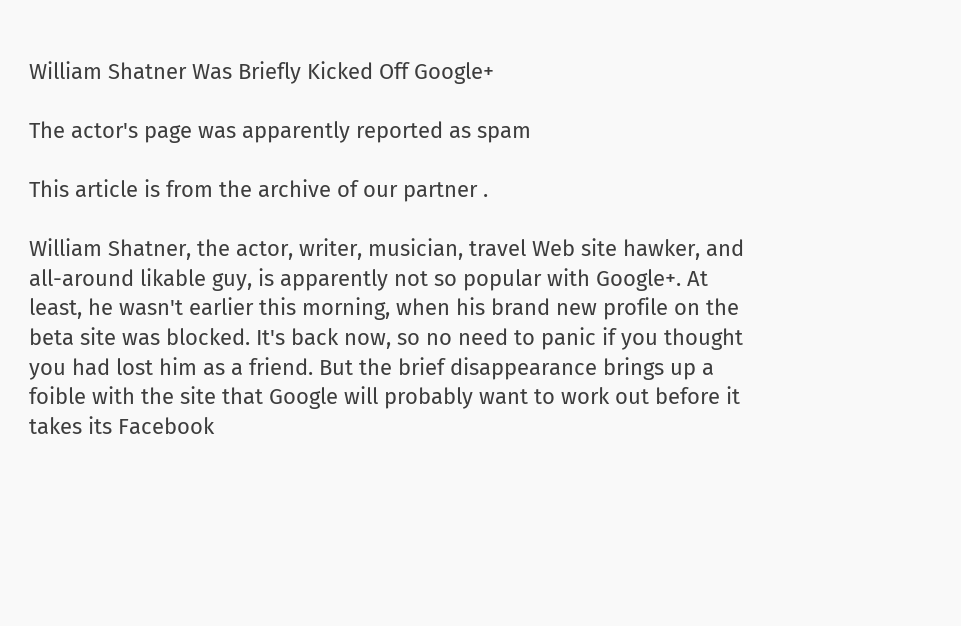William Shatner Was Briefly Kicked Off Google+

The actor's page was apparently reported as spam

This article is from the archive of our partner .

William Shatner, the actor, writer, musician, travel Web site hawker, and all-around likable guy, is apparently not so popular with Google+. At least, he wasn't earlier this morning, when his brand new profile on the beta site was blocked. It's back now, so no need to panic if you thought you had lost him as a friend. But the brief disappearance brings up a foible with the site that Google will probably want to work out before it takes its Facebook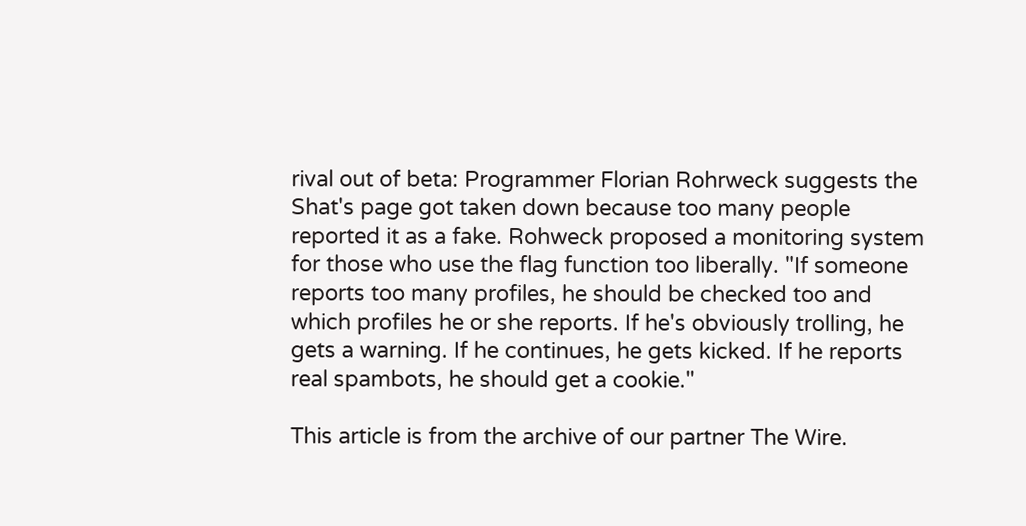rival out of beta: Programmer Florian Rohrweck suggests the Shat's page got taken down because too many people reported it as a fake. Rohweck proposed a monitoring system for those who use the flag function too liberally. "If someone reports too many profiles, he should be checked too and which profiles he or she reports. If he's obviously trolling, he gets a warning. If he continues, he gets kicked. If he reports real spambots, he should get a cookie."

This article is from the archive of our partner The Wire.